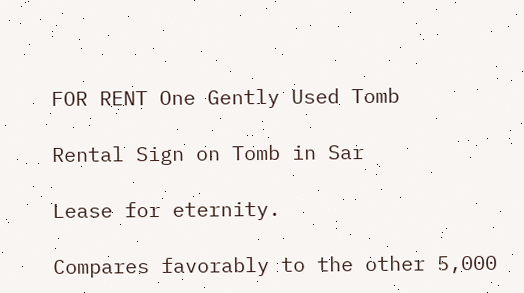FOR RENT One Gently Used Tomb

Rental Sign on Tomb in Sar

Lease for eternity.

Compares favorably to the other 5,000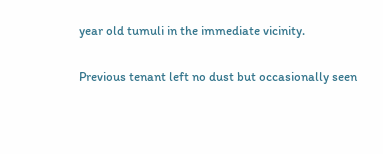year old tumuli in the immediate vicinity.

Previous tenant left no dust but occasionally seen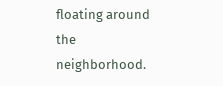floating around the neighborhood.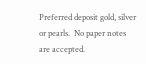Preferred deposit gold, silver or pearls.  No paper notes are accepted.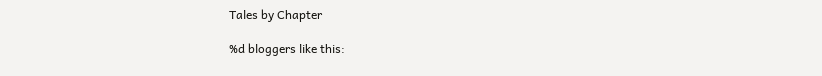Tales by Chapter

%d bloggers like this: